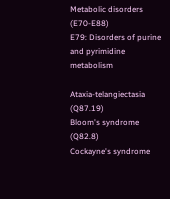Metabolic disorders (E70-E88)
E79: Disorders of purine and pyrimidine metabolism

Ataxia-telangiectasia (Q87.19)
Bloom's syndrome (Q82.8)
Cockayne's syndrome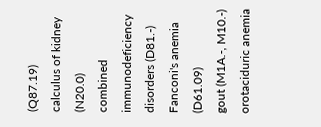(Q87.19)
calculus of kidney (N20.0)
combined immunodeficiency disorders (D81.-)
Fanconi's anemia (D61.09)
gout (M1A.-, M10.-)
orotaciduric anemia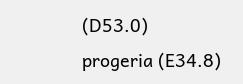(D53.0)
progeria (E34.8)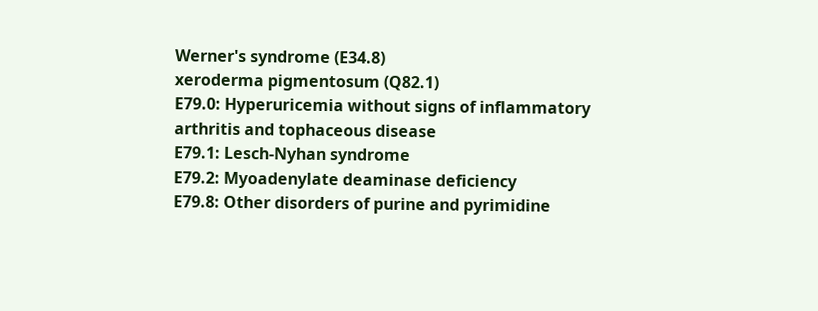Werner's syndrome (E34.8)
xeroderma pigmentosum (Q82.1)
E79.0: Hyperuricemia without signs of inflammatory arthritis and tophaceous disease
E79.1: Lesch-Nyhan syndrome
E79.2: Myoadenylate deaminase deficiency
E79.8: Other disorders of purine and pyrimidine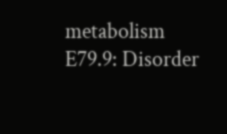metabolism
E79.9: Disorder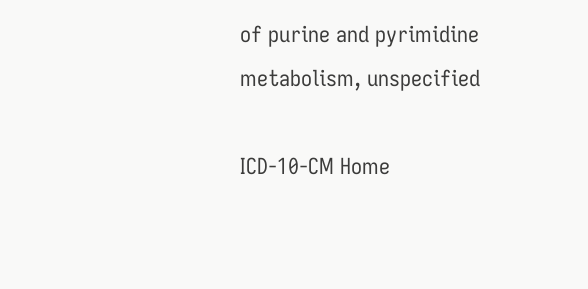of purine and pyrimidine metabolism, unspecified

ICD-10-CM Home